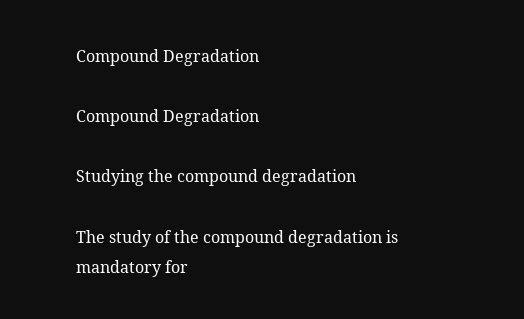Compound Degradation

Compound Degradation

Studying the compound degradation

The study of the compound degradation is mandatory for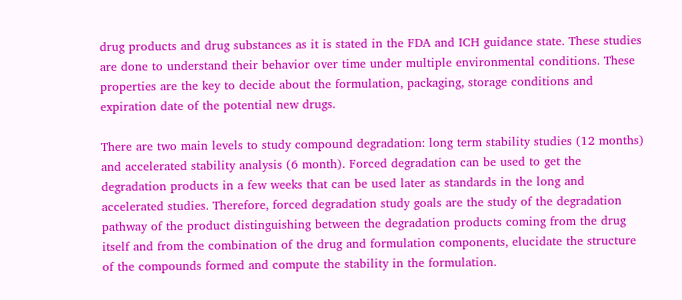drug products and drug substances as it is stated in the FDA and ICH guidance state. These studies are done to understand their behavior over time under multiple environmental conditions. These properties are the key to decide about the formulation, packaging, storage conditions and expiration date of the potential new drugs.

There are two main levels to study compound degradation: long term stability studies (12 months) and accelerated stability analysis (6 month). Forced degradation can be used to get the degradation products in a few weeks that can be used later as standards in the long and accelerated studies. Therefore, forced degradation study goals are the study of the degradation pathway of the product distinguishing between the degradation products coming from the drug itself and from the combination of the drug and formulation components, elucidate the structure of the compounds formed and compute the stability in the formulation.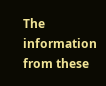The information from these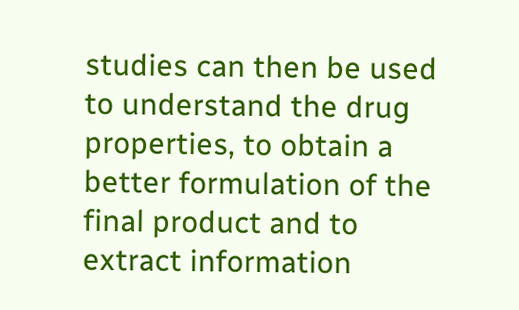studies can then be used to understand the drug properties, to obtain a better formulation of the final product and to extract information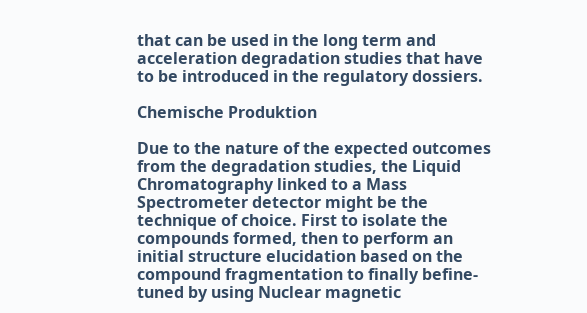that can be used in the long term and acceleration degradation studies that have to be introduced in the regulatory dossiers.

Chemische Produktion

Due to the nature of the expected outcomes from the degradation studies, the Liquid Chromatography linked to a Mass Spectrometer detector might be the technique of choice. First to isolate the compounds formed, then to perform an initial structure elucidation based on the compound fragmentation to finally befine-tuned by using Nuclear magnetic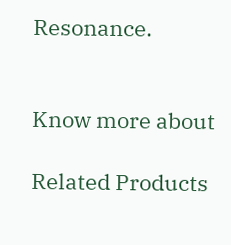Resonance.


Know more about

Related Products